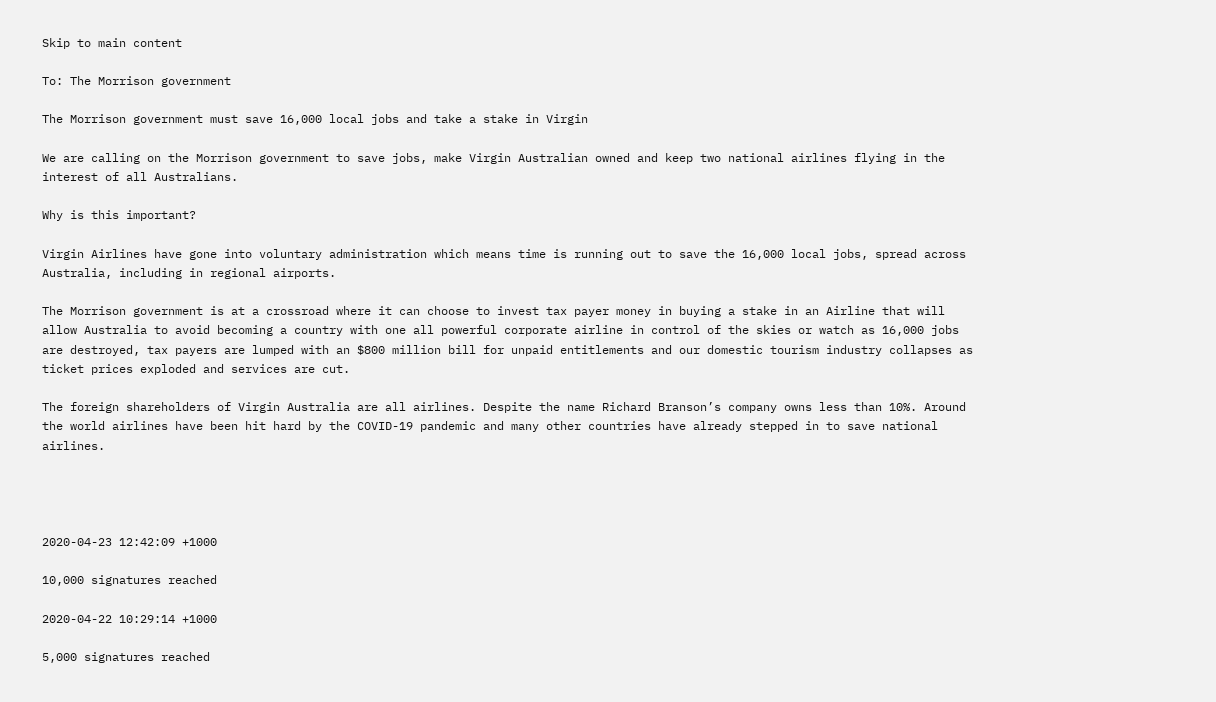Skip to main content

To: The Morrison government

The Morrison government must save 16,000 local jobs and take a stake in Virgin

We are calling on the Morrison government to save jobs, make Virgin Australian owned and keep two national airlines flying in the interest of all Australians.

Why is this important?

Virgin Airlines have gone into voluntary administration which means time is running out to save the 16,000 local jobs, spread across Australia, including in regional airports.

The Morrison government is at a crossroad where it can choose to invest tax payer money in buying a stake in an Airline that will allow Australia to avoid becoming a country with one all powerful corporate airline in control of the skies or watch as 16,000 jobs are destroyed, tax payers are lumped with an $800 million bill for unpaid entitlements and our domestic tourism industry collapses as ticket prices exploded and services are cut.

The foreign shareholders of Virgin Australia are all airlines. Despite the name Richard Branson’s company owns less than 10%. Around the world airlines have been hit hard by the COVID-19 pandemic and many other countries have already stepped in to save national airlines.




2020-04-23 12:42:09 +1000

10,000 signatures reached

2020-04-22 10:29:14 +1000

5,000 signatures reached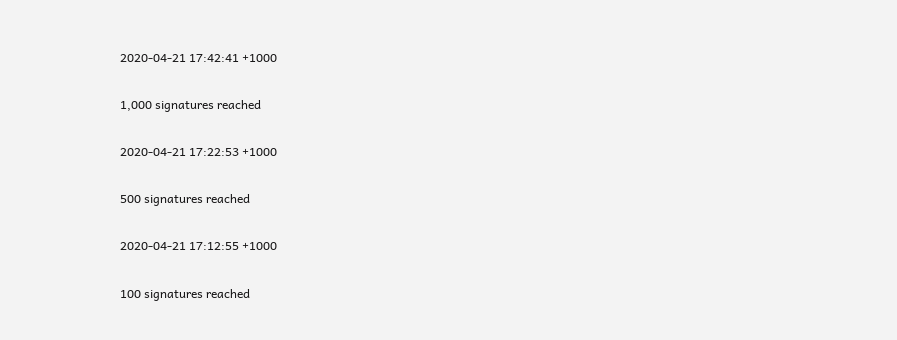2020-04-21 17:42:41 +1000

1,000 signatures reached

2020-04-21 17:22:53 +1000

500 signatures reached

2020-04-21 17:12:55 +1000

100 signatures reached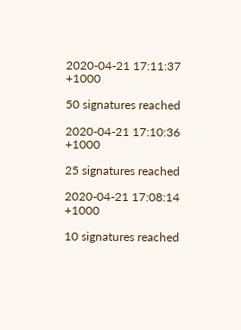2020-04-21 17:11:37 +1000

50 signatures reached

2020-04-21 17:10:36 +1000

25 signatures reached

2020-04-21 17:08:14 +1000

10 signatures reached